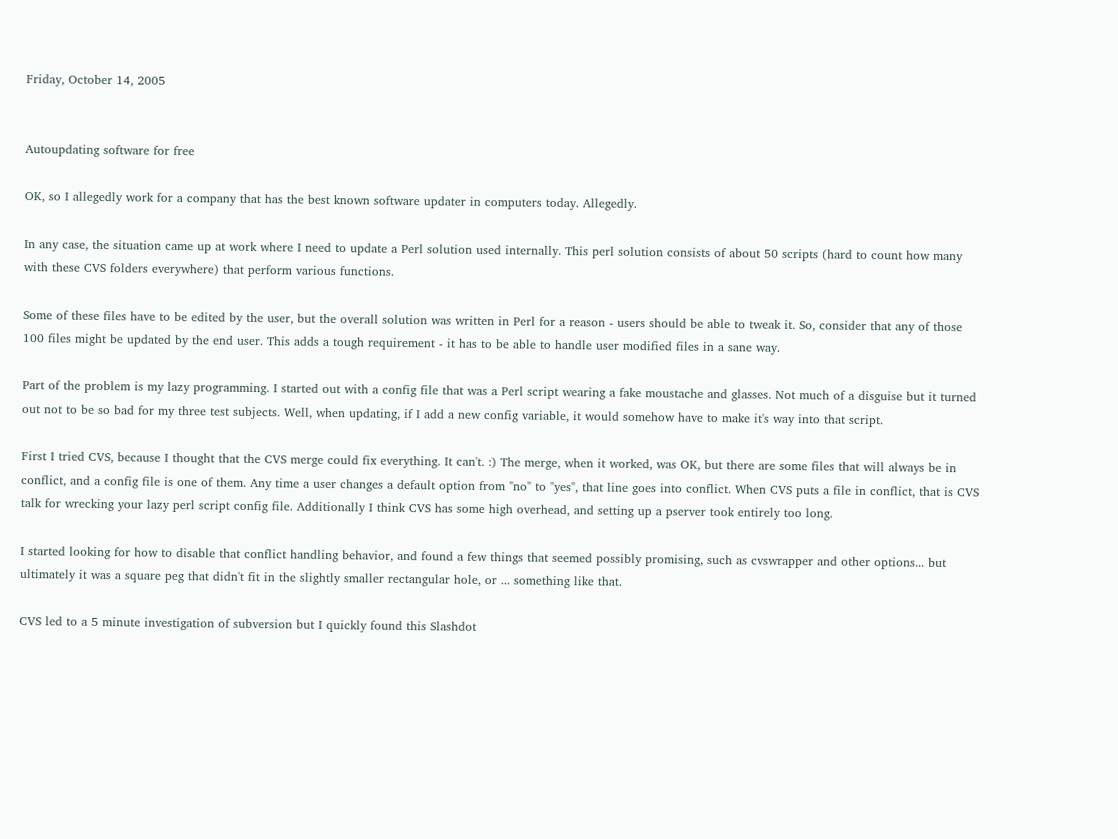Friday, October 14, 2005


Autoupdating software for free

OK, so I allegedly work for a company that has the best known software updater in computers today. Allegedly.

In any case, the situation came up at work where I need to update a Perl solution used internally. This perl solution consists of about 50 scripts (hard to count how many with these CVS folders everywhere) that perform various functions.

Some of these files have to be edited by the user, but the overall solution was written in Perl for a reason - users should be able to tweak it. So, consider that any of those 100 files might be updated by the end user. This adds a tough requirement - it has to be able to handle user modified files in a sane way.

Part of the problem is my lazy programming. I started out with a config file that was a Perl script wearing a fake moustache and glasses. Not much of a disguise but it turned out not to be so bad for my three test subjects. Well, when updating, if I add a new config variable, it would somehow have to make it's way into that script.

First I tried CVS, because I thought that the CVS merge could fix everything. It can't. :) The merge, when it worked, was OK, but there are some files that will always be in conflict, and a config file is one of them. Any time a user changes a default option from "no" to "yes", that line goes into conflict. When CVS puts a file in conflict, that is CVS talk for wrecking your lazy perl script config file. Additionally I think CVS has some high overhead, and setting up a pserver took entirely too long.

I started looking for how to disable that conflict handling behavior, and found a few things that seemed possibly promising, such as cvswrapper and other options... but ultimately it was a square peg that didn't fit in the slightly smaller rectangular hole, or ... something like that.

CVS led to a 5 minute investigation of subversion but I quickly found this Slashdot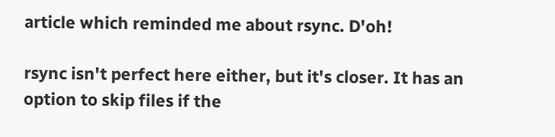article which reminded me about rsync. D'oh!

rsync isn't perfect here either, but it's closer. It has an option to skip files if the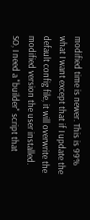modified time is newer. This is 99% what I want except that if I update the default config file, it will overwrite the modified version the user installed. SO, I need a "builder" script that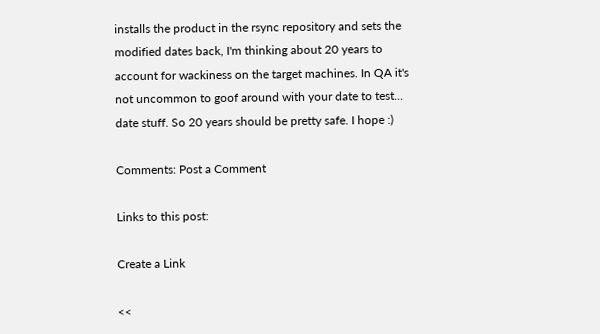installs the product in the rsync repository and sets the modified dates back, I'm thinking about 20 years to account for wackiness on the target machines. In QA it's not uncommon to goof around with your date to test... date stuff. So 20 years should be pretty safe. I hope :)

Comments: Post a Comment

Links to this post:

Create a Link

<<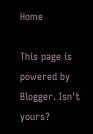Home

This page is powered by Blogger. Isn't yours?